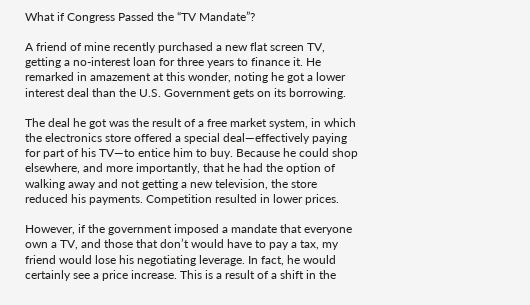What if Congress Passed the “TV Mandate”?

A friend of mine recently purchased a new flat screen TV, getting a no-interest loan for three years to finance it. He remarked in amazement at this wonder, noting he got a lower interest deal than the U.S. Government gets on its borrowing.

The deal he got was the result of a free market system, in which the electronics store offered a special deal—effectively paying for part of his TV—to entice him to buy. Because he could shop elsewhere, and more importantly, that he had the option of walking away and not getting a new television, the store reduced his payments. Competition resulted in lower prices.

However, if the government imposed a mandate that everyone own a TV, and those that don’t would have to pay a tax, my friend would lose his negotiating leverage. In fact, he would certainly see a price increase. This is a result of a shift in the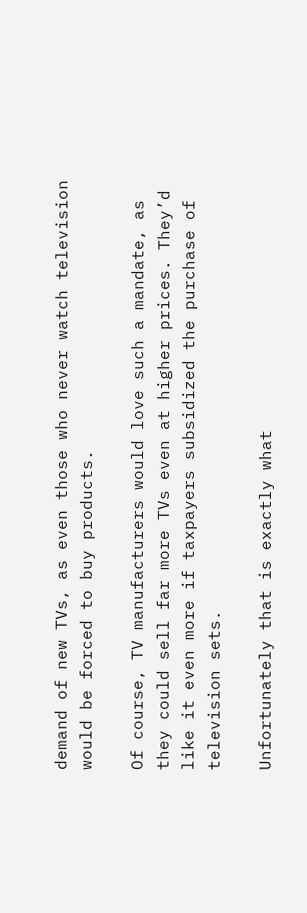demand of new TVs, as even those who never watch television would be forced to buy products.

Of course, TV manufacturers would love such a mandate, as they could sell far more TVs even at higher prices. They’d like it even more if taxpayers subsidized the purchase of television sets.

Unfortunately that is exactly what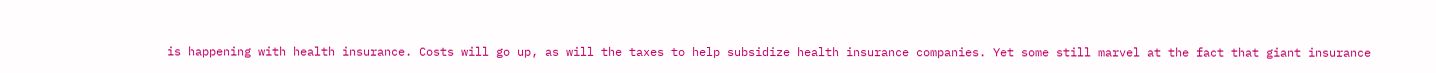is happening with health insurance. Costs will go up, as will the taxes to help subsidize health insurance companies. Yet some still marvel at the fact that giant insurance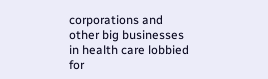corporations and other big businesses in health care lobbied for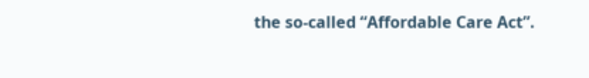the so-called “Affordable Care Act”.